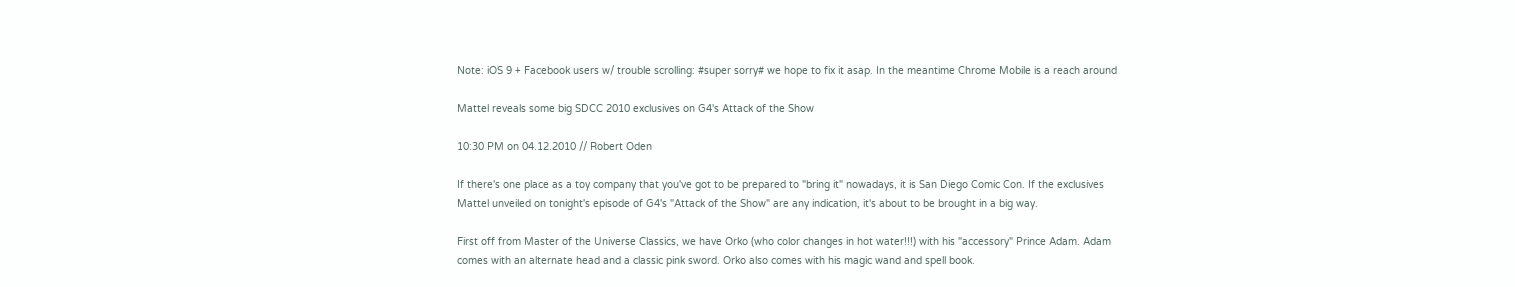Note: iOS 9 + Facebook users w/ trouble scrolling: #super sorry# we hope to fix it asap. In the meantime Chrome Mobile is a reach around

Mattel reveals some big SDCC 2010 exclusives on G4's Attack of the Show

10:30 PM on 04.12.2010 // Robert Oden

If there's one place as a toy company that you've got to be prepared to "bring it" nowadays, it is San Diego Comic Con. If the exclusives Mattel unveiled on tonight's episode of G4's "Attack of the Show" are any indication, it's about to be brought in a big way.

First off from Master of the Universe Classics, we have Orko (who color changes in hot water!!!) with his "accessory" Prince Adam. Adam comes with an alternate head and a classic pink sword. Orko also comes with his magic wand and spell book.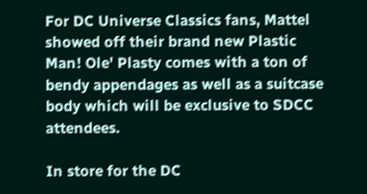For DC Universe Classics fans, Mattel showed off their brand new Plastic Man! Ole' Plasty comes with a ton of bendy appendages as well as a suitcase body which will be exclusive to SDCC attendees.

In store for the DC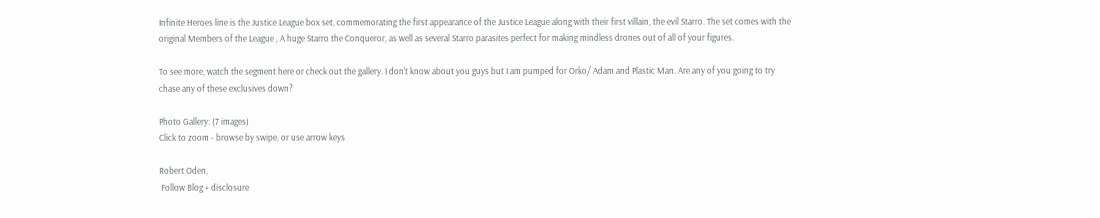Infinite Heroes line is the Justice League box set, commemorating the first appearance of the Justice League along with their first villain, the evil Starro. The set comes with the original Members of the League , A huge Starro the Conqueror, as well as several Starro parasites perfect for making mindless drones out of all of your figures.

To see more, watch the segment here or check out the gallery. I don't know about you guys but I am pumped for Orko/ Adam and Plastic Man. Are any of you going to try chase any of these exclusives down?

Photo Gallery: (7 images)
Click to zoom - browse by swipe, or use arrow keys

Robert Oden,
 Follow Blog + disclosure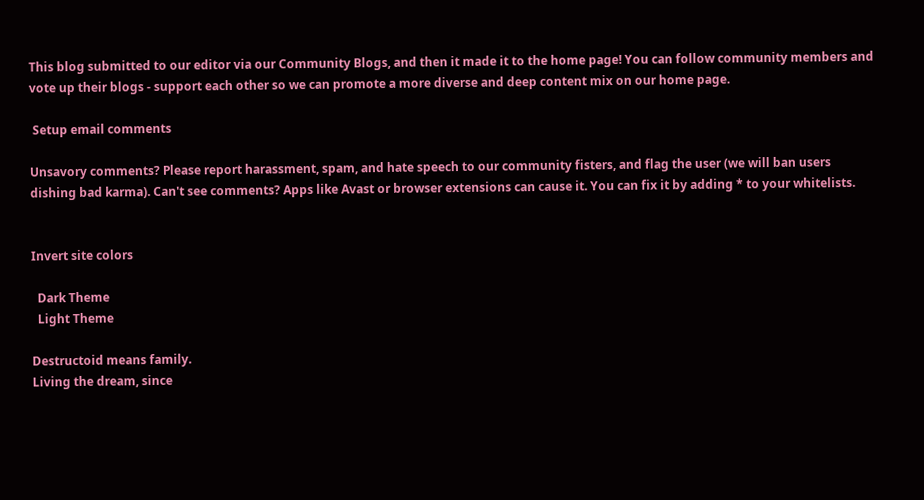This blog submitted to our editor via our Community Blogs, and then it made it to the home page! You can follow community members and vote up their blogs - support each other so we can promote a more diverse and deep content mix on our home page.

 Setup email comments

Unsavory comments? Please report harassment, spam, and hate speech to our community fisters, and flag the user (we will ban users dishing bad karma). Can't see comments? Apps like Avast or browser extensions can cause it. You can fix it by adding * to your whitelists.


Invert site colors

  Dark Theme
  Light Theme

Destructoid means family.
Living the dream, since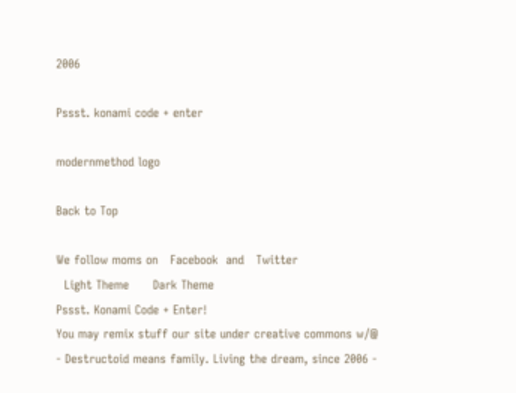2006

Pssst. konami code + enter

modernmethod logo

Back to Top

We follow moms on   Facebook  and   Twitter
  Light Theme      Dark Theme
Pssst. Konami Code + Enter!
You may remix stuff our site under creative commons w/@
- Destructoid means family. Living the dream, since 2006 -